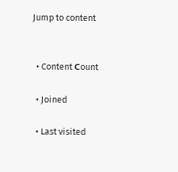Jump to content


  • Content Сount

  • Joined

  • Last visited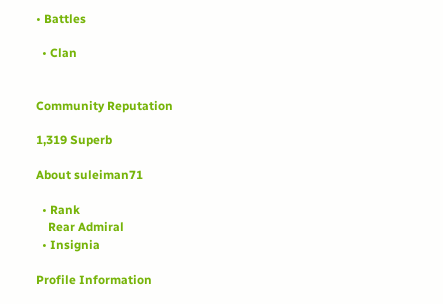• Battles

  • Clan


Community Reputation

1,319 Superb

About suleiman71

  • Rank
    Rear Admiral
  • Insignia

Profile Information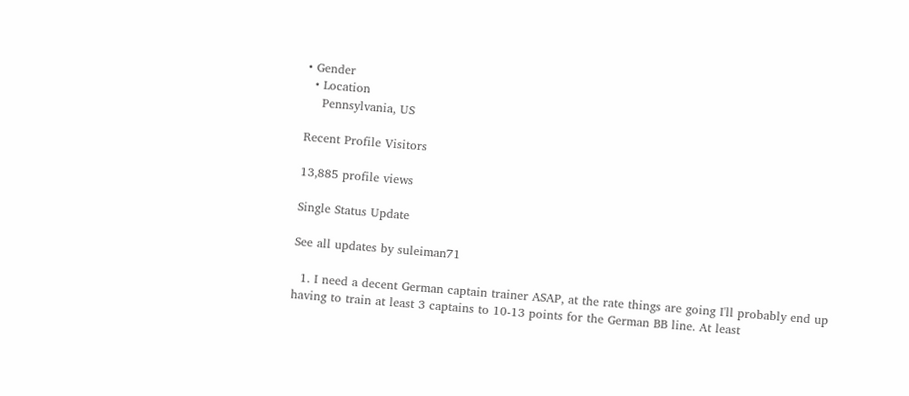• Gender
  • Location
    Pennsylvania, US

Recent Profile Visitors

13,885 profile views

Single Status Update

See all updates by suleiman71

  1. I need a decent German captain trainer ASAP, at the rate things are going I'll probably end up having to train at least 3 captains to 10-13 points for the German BB line. At least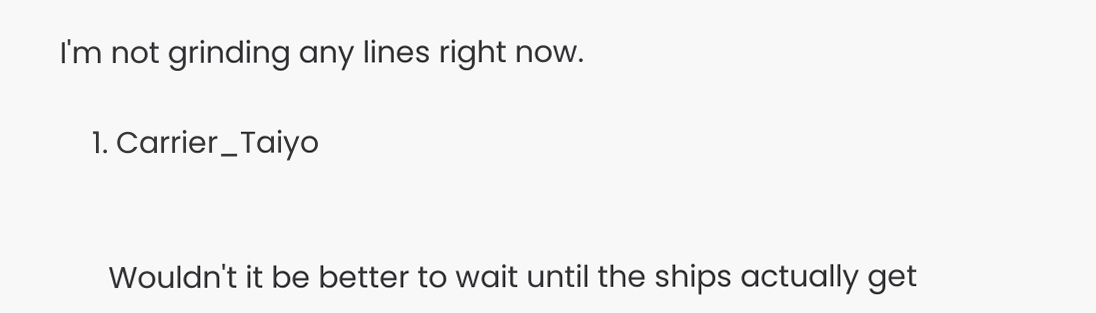I'm not grinding any lines right now.

    1. Carrier_Taiyo


      Wouldn't it be better to wait until the ships actually get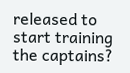released to start training the captains?